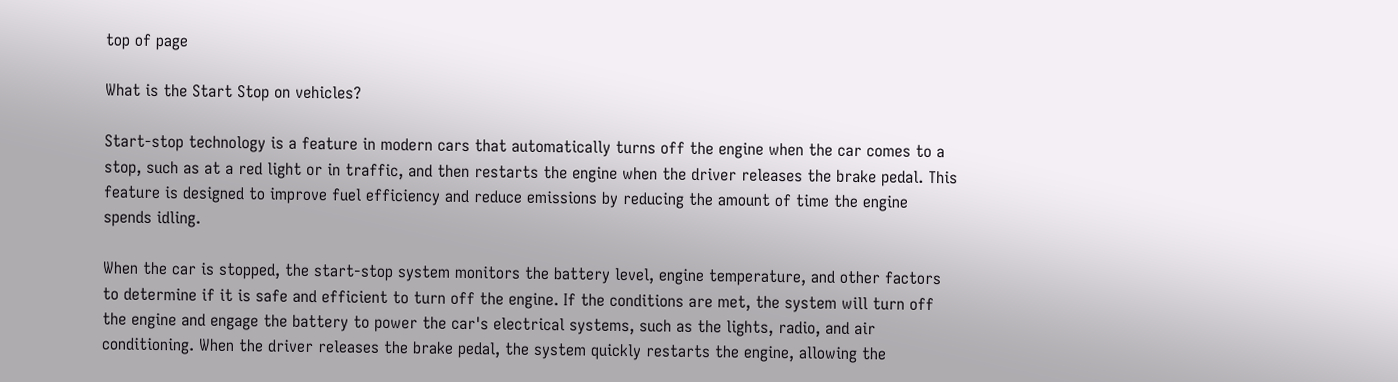top of page

What is the Start Stop on vehicles?

Start-stop technology is a feature in modern cars that automatically turns off the engine when the car comes to a stop, such as at a red light or in traffic, and then restarts the engine when the driver releases the brake pedal. This feature is designed to improve fuel efficiency and reduce emissions by reducing the amount of time the engine spends idling.

When the car is stopped, the start-stop system monitors the battery level, engine temperature, and other factors to determine if it is safe and efficient to turn off the engine. If the conditions are met, the system will turn off the engine and engage the battery to power the car's electrical systems, such as the lights, radio, and air conditioning. When the driver releases the brake pedal, the system quickly restarts the engine, allowing the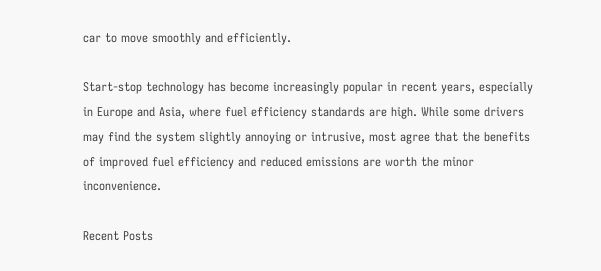car to move smoothly and efficiently.

Start-stop technology has become increasingly popular in recent years, especially in Europe and Asia, where fuel efficiency standards are high. While some drivers may find the system slightly annoying or intrusive, most agree that the benefits of improved fuel efficiency and reduced emissions are worth the minor inconvenience.

Recent Posts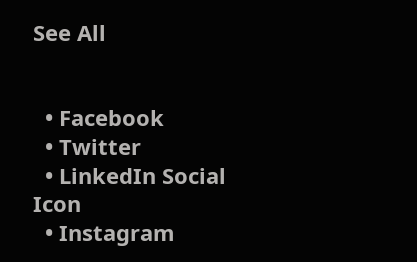See All


  • Facebook
  • Twitter
  • LinkedIn Social Icon
  • Instagram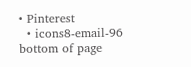• Pinterest
  • icons8-email-96
bottom of page